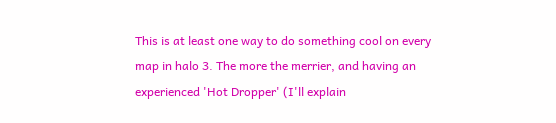This is at least one way to do something cool on every map in halo 3. The more the merrier, and having an experienced 'Hot Dropper' (I'll explain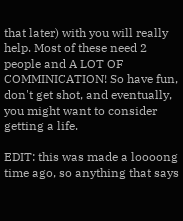that later) with you will really help. Most of these need 2 people and A LOT OF COMMINICATION! So have fun, don't get shot, and eventually, you might want to consider getting a life.

EDIT: this was made a loooong time ago, so anything that says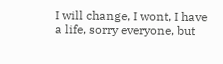I will change, I wont, I have a life, sorry everyone, but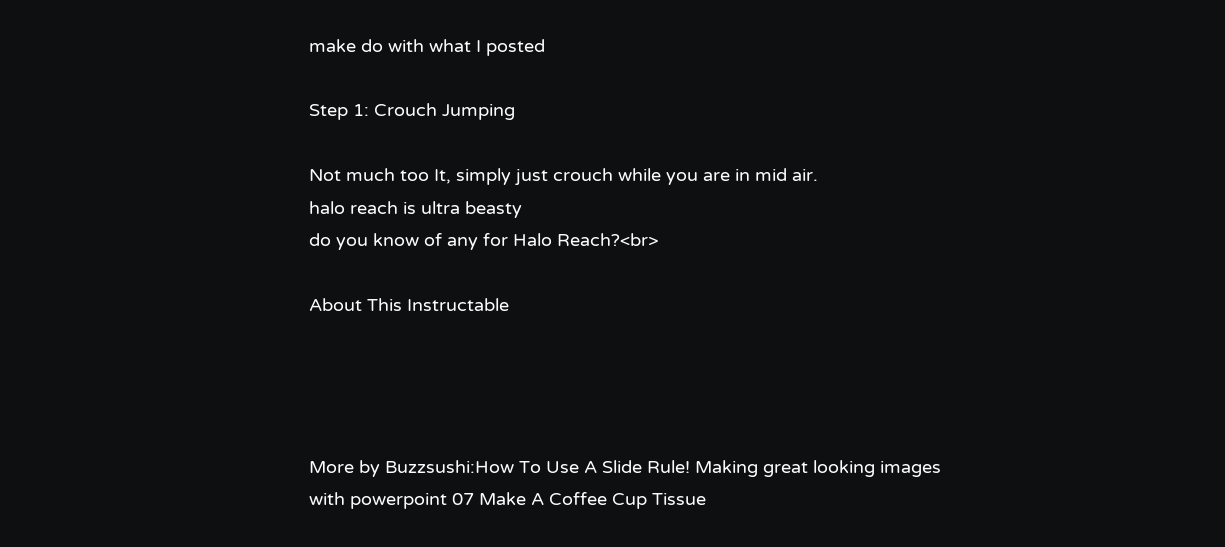make do with what I posted

Step 1: Crouch Jumping

Not much too It, simply just crouch while you are in mid air.
halo reach is ultra beasty
do you know of any for Halo Reach?<br>

About This Instructable




More by Buzzsushi:How To Use A Slide Rule! Making great looking images with powerpoint 07 Make A Coffee Cup Tissue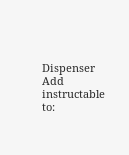Dispenser
Add instructable to: